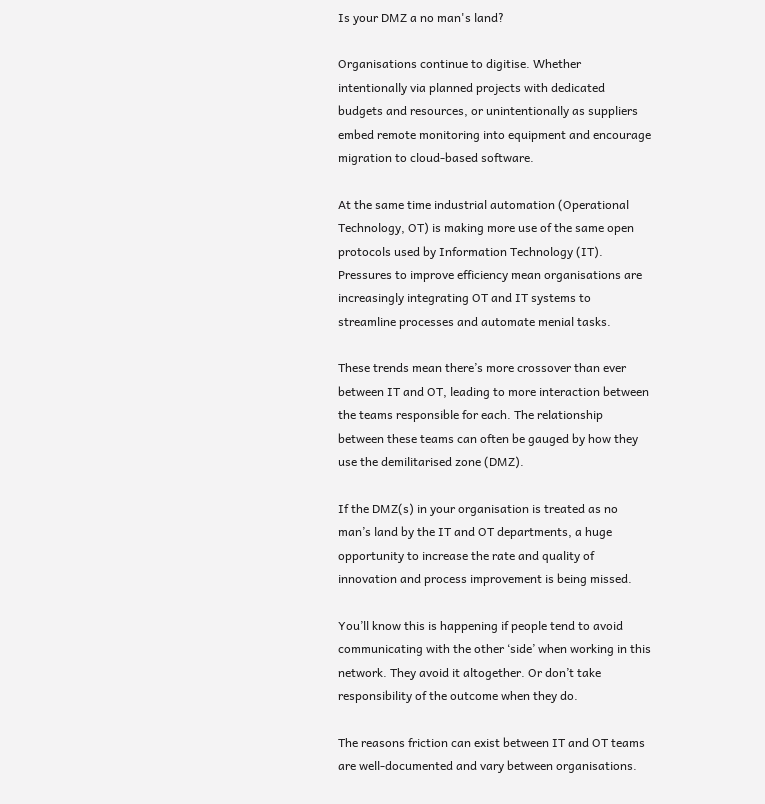Is your DMZ a no man's land?

Organisations continue to digitise. Whether intentionally via planned projects with dedicated budgets and resources, or unintentionally as suppliers embed remote monitoring into equipment and encourage migration to cloud-based software.

At the same time industrial automation (Operational Technology, OT) is making more use of the same open protocols used by Information Technology (IT). Pressures to improve efficiency mean organisations are increasingly integrating OT and IT systems to streamline processes and automate menial tasks.

These trends mean there’s more crossover than ever between IT and OT, leading to more interaction between the teams responsible for each. The relationship between these teams can often be gauged by how they use the demilitarised zone (DMZ).

If the DMZ(s) in your organisation is treated as no man’s land by the IT and OT departments, a huge opportunity to increase the rate and quality of innovation and process improvement is being missed.

You’ll know this is happening if people tend to avoid communicating with the other ‘side’ when working in this network. They avoid it altogether. Or don’t take responsibility of the outcome when they do.

The reasons friction can exist between IT and OT teams are well-documented and vary between organisations.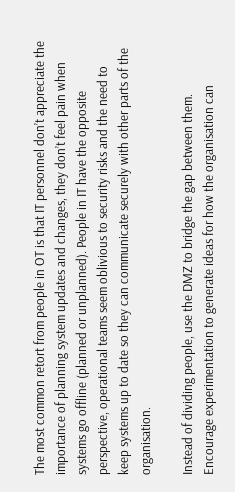The most common retort from people in OT is that IT personnel don’t appreciate the importance of planning system updates and changes, they don’t feel pain when systems go offline (planned or unplanned). People in IT have the opposite perspective, operational teams seem oblivious to security risks and the need to keep systems up to date so they can communicate securely with other parts of the organisation.

Instead of dividing people, use the DMZ to bridge the gap between them. Encourage experimentation to generate ideas for how the organisation can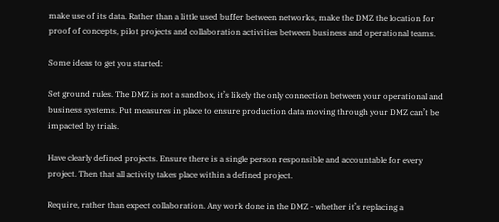make use of its data. Rather than a little used buffer between networks, make the DMZ the location for proof of concepts, pilot projects and collaboration activities between business and operational teams.

Some ideas to get you started:

Set ground rules. The DMZ is not a sandbox, it’s likely the only connection between your operational and business systems. Put measures in place to ensure production data moving through your DMZ can’t be impacted by trials.

Have clearly defined projects. Ensure there is a single person responsible and accountable for every project. Then that all activity takes place within a defined project.

Require, rather than expect collaboration. Any work done in the DMZ - whether it’s replacing a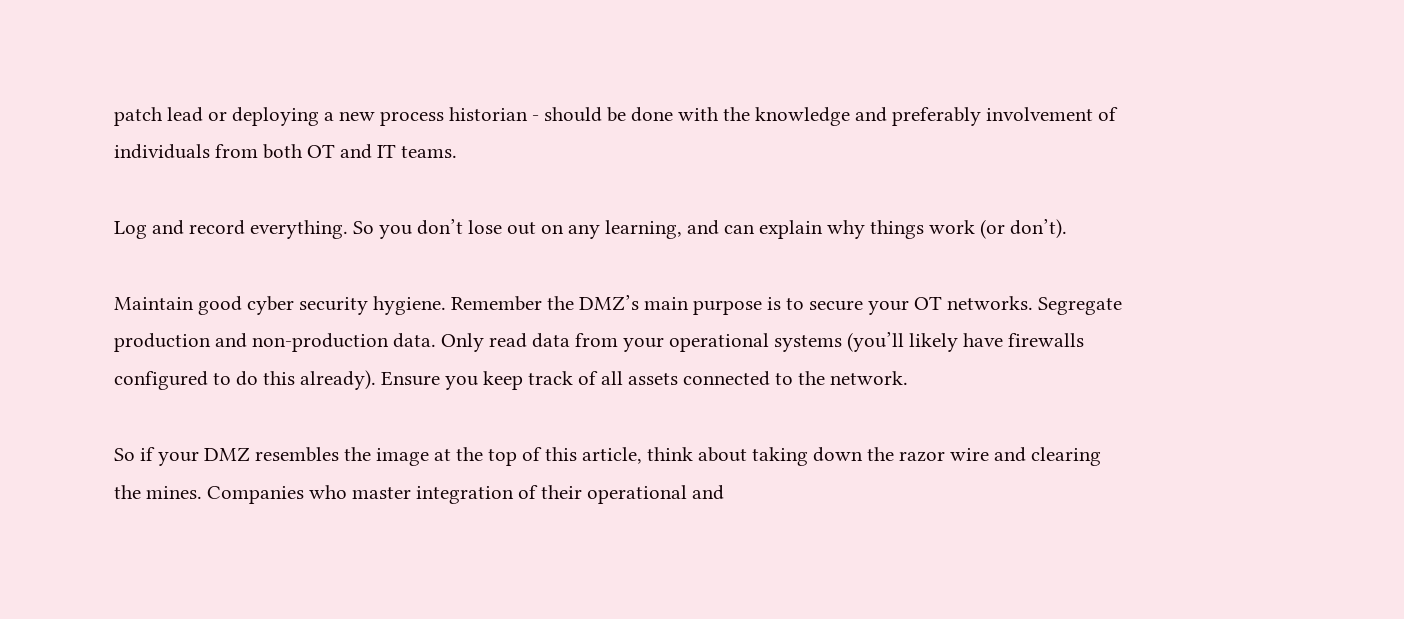patch lead or deploying a new process historian - should be done with the knowledge and preferably involvement of individuals from both OT and IT teams.

Log and record everything. So you don’t lose out on any learning, and can explain why things work (or don’t).

Maintain good cyber security hygiene. Remember the DMZ’s main purpose is to secure your OT networks. Segregate production and non-production data. Only read data from your operational systems (you’ll likely have firewalls configured to do this already). Ensure you keep track of all assets connected to the network.

So if your DMZ resembles the image at the top of this article, think about taking down the razor wire and clearing the mines. Companies who master integration of their operational and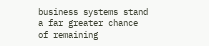business systems stand a far greater chance of remaining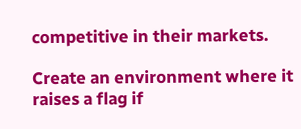competitive in their markets.

Create an environment where it raises a flag if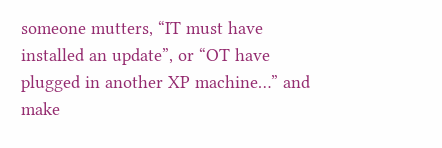someone mutters, “IT must have installed an update”, or “OT have plugged in another XP machine…” and make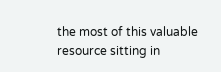the most of this valuable resource sitting in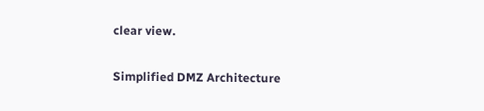clear view.

Simplified DMZ Architecture